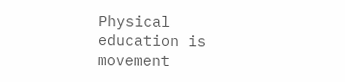Physical education is movement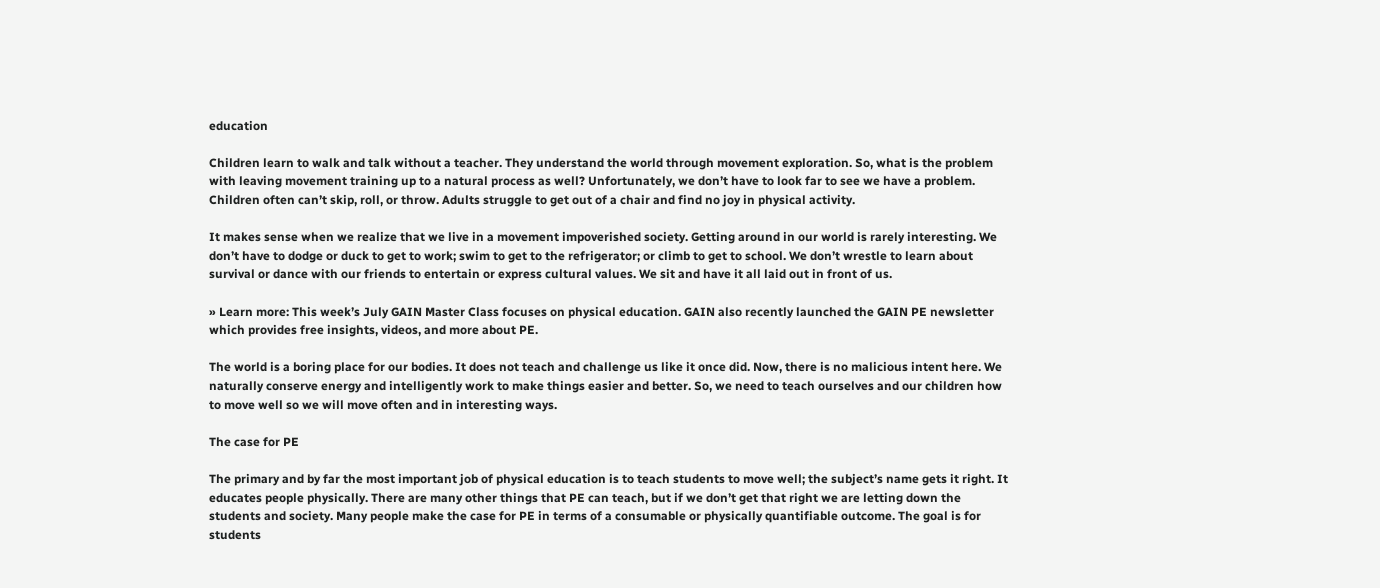education

Children learn to walk and talk without a teacher. They understand the world through movement exploration. So, what is the problem with leaving movement training up to a natural process as well? Unfortunately, we don’t have to look far to see we have a problem. Children often can’t skip, roll, or throw. Adults struggle to get out of a chair and find no joy in physical activity.

It makes sense when we realize that we live in a movement impoverished society. Getting around in our world is rarely interesting. We don’t have to dodge or duck to get to work; swim to get to the refrigerator; or climb to get to school. We don’t wrestle to learn about survival or dance with our friends to entertain or express cultural values. We sit and have it all laid out in front of us.

» Learn more: This week’s July GAIN Master Class focuses on physical education. GAIN also recently launched the GAIN PE newsletter which provides free insights, videos, and more about PE.

The world is a boring place for our bodies. It does not teach and challenge us like it once did. Now, there is no malicious intent here. We naturally conserve energy and intelligently work to make things easier and better. So, we need to teach ourselves and our children how to move well so we will move often and in interesting ways.

The case for PE

The primary and by far the most important job of physical education is to teach students to move well; the subject’s name gets it right. It educates people physically. There are many other things that PE can teach, but if we don’t get that right we are letting down the students and society. Many people make the case for PE in terms of a consumable or physically quantifiable outcome. The goal is for students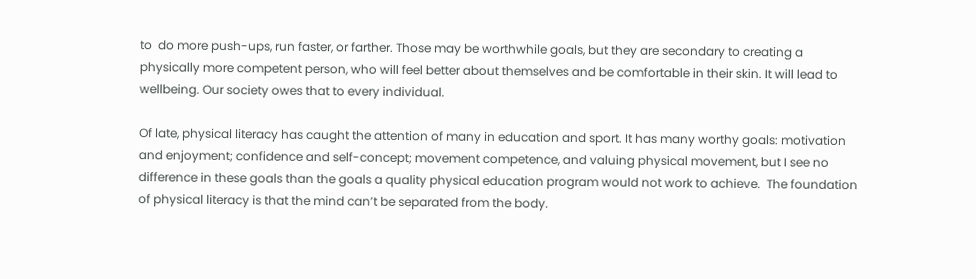to  do more push-ups, run faster, or farther. Those may be worthwhile goals, but they are secondary to creating a physically more competent person, who will feel better about themselves and be comfortable in their skin. It will lead to wellbeing. Our society owes that to every individual.

Of late, physical literacy has caught the attention of many in education and sport. It has many worthy goals: motivation and enjoyment; confidence and self-concept; movement competence, and valuing physical movement, but I see no difference in these goals than the goals a quality physical education program would not work to achieve.  The foundation of physical literacy is that the mind can’t be separated from the body.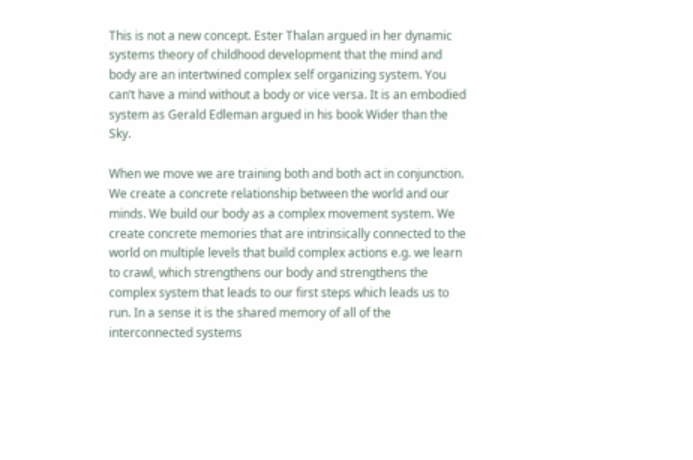This is not a new concept. Ester Thalan argued in her dynamic systems theory of childhood development that the mind and body are an intertwined complex self organizing system. You can’t have a mind without a body or vice versa. It is an embodied system as Gerald Edleman argued in his book Wider than the Sky.

When we move we are training both and both act in conjunction. We create a concrete relationship between the world and our minds. We build our body as a complex movement system. We create concrete memories that are intrinsically connected to the world on multiple levels that build complex actions e.g. we learn to crawl, which strengthens our body and strengthens the complex system that leads to our first steps which leads us to run. In a sense it is the shared memory of all of the interconnected systems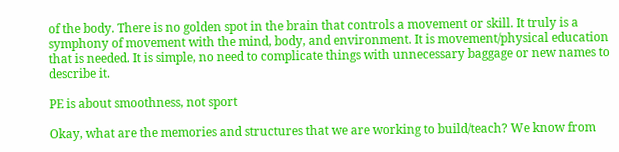of the body. There is no golden spot in the brain that controls a movement or skill. It truly is a symphony of movement with the mind, body, and environment. It is movement/physical education that is needed. It is simple, no need to complicate things with unnecessary baggage or new names to describe it.

PE is about smoothness, not sport

Okay, what are the memories and structures that we are working to build/teach? We know from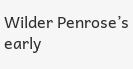Wilder Penrose’s early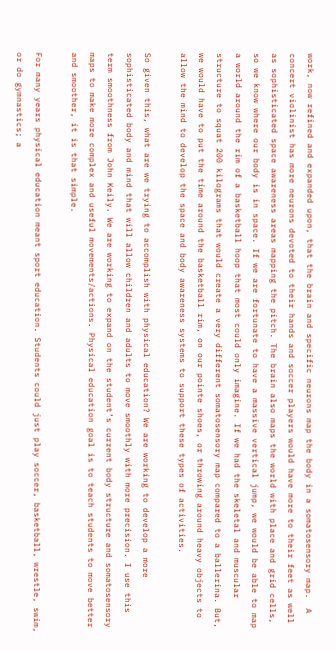work, now refined and expanded upon, that the brain and specific neurons map the body in a somatosensory map.  A concert violinist has more neurons devoted to their hands and soccer players would have more to their feet as well as sophisticated space awareness areas mapping the pitch. The brain also maps the world with place and grid cells, so we know where our body is in space. If we are fortunate to have a massive vertical jump, we would be able to map a world around the rim of a basketball hoop that most could only imagine. If we had the skeletal and muscular structure to squat 200 kilograms that would create a very different somatosensory map compared to a ballerina. But, we would have to put the time around the basketball rim, on our pointe shoes, or throwing around heavy objects to allow the mind to develop the space and body awareness systems to support these types of activities.

So given this, what are we trying to accomplish with physical education? We are working to develop a more sophisticated body and mind that will allow children and adults to move smoothly with more precision. I use this term smoothness from John Keily. We are working to expand on the student’s current body structure and somatosensory maps to make more complex and useful movements/actions. Physical education goal is to teach students to move better and smoother, it is that simple.

For many years physical education meant sport education. Students could just play soccer, basketball, wrestle, swim, or do gymnastics; a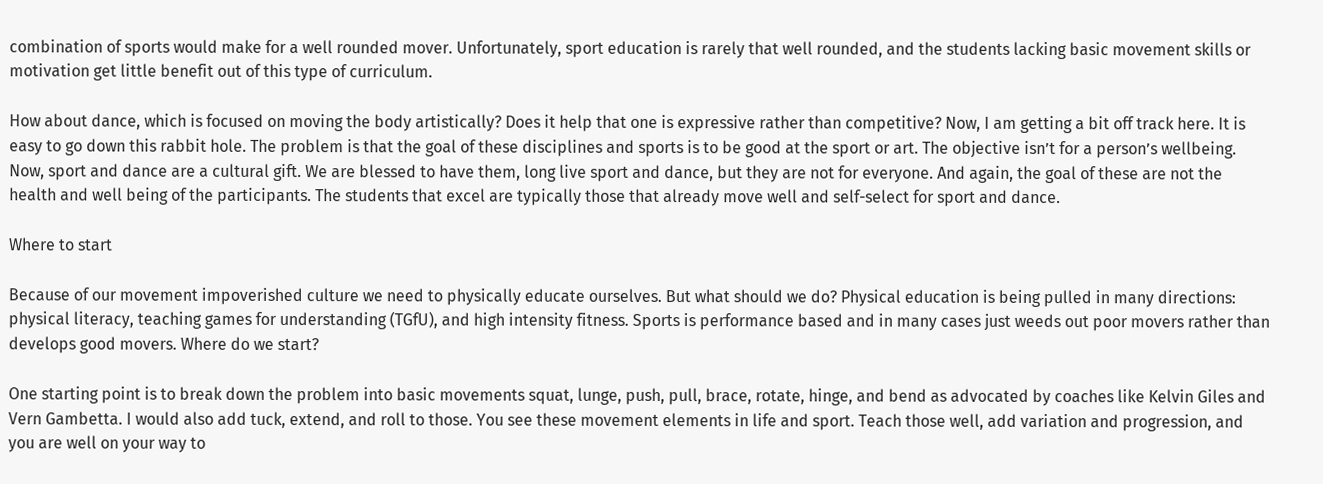combination of sports would make for a well rounded mover. Unfortunately, sport education is rarely that well rounded, and the students lacking basic movement skills or motivation get little benefit out of this type of curriculum.

How about dance, which is focused on moving the body artistically? Does it help that one is expressive rather than competitive? Now, I am getting a bit off track here. It is easy to go down this rabbit hole. The problem is that the goal of these disciplines and sports is to be good at the sport or art. The objective isn’t for a person’s wellbeing. Now, sport and dance are a cultural gift. We are blessed to have them, long live sport and dance, but they are not for everyone. And again, the goal of these are not the health and well being of the participants. The students that excel are typically those that already move well and self-select for sport and dance.

Where to start

Because of our movement impoverished culture we need to physically educate ourselves. But what should we do? Physical education is being pulled in many directions: physical literacy, teaching games for understanding (TGfU), and high intensity fitness. Sports is performance based and in many cases just weeds out poor movers rather than develops good movers. Where do we start?

One starting point is to break down the problem into basic movements squat, lunge, push, pull, brace, rotate, hinge, and bend as advocated by coaches like Kelvin Giles and Vern Gambetta. I would also add tuck, extend, and roll to those. You see these movement elements in life and sport. Teach those well, add variation and progression, and you are well on your way to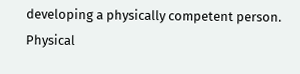developing a physically competent person. Physical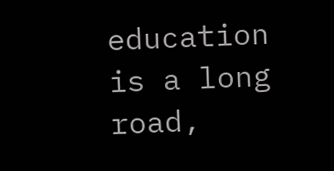education is a long road,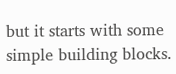but it starts with some simple building blocks.